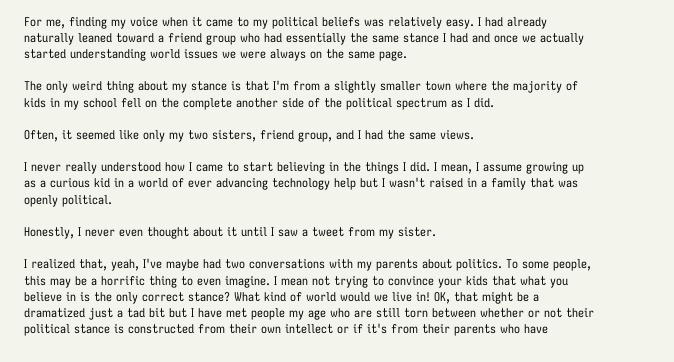For me, finding my voice when it came to my political beliefs was relatively easy. I had already naturally leaned toward a friend group who had essentially the same stance I had and once we actually started understanding world issues we were always on the same page.

The only weird thing about my stance is that I'm from a slightly smaller town where the majority of kids in my school fell on the complete another side of the political spectrum as I did.

Often, it seemed like only my two sisters, friend group, and I had the same views.

I never really understood how I came to start believing in the things I did. I mean, I assume growing up as a curious kid in a world of ever advancing technology help but I wasn't raised in a family that was openly political.

Honestly, I never even thought about it until I saw a tweet from my sister.

I realized that, yeah, I've maybe had two conversations with my parents about politics. To some people, this may be a horrific thing to even imagine. I mean not trying to convince your kids that what you believe in is the only correct stance? What kind of world would we live in! OK, that might be a dramatized just a tad bit but I have met people my age who are still torn between whether or not their political stance is constructed from their own intellect or if it's from their parents who have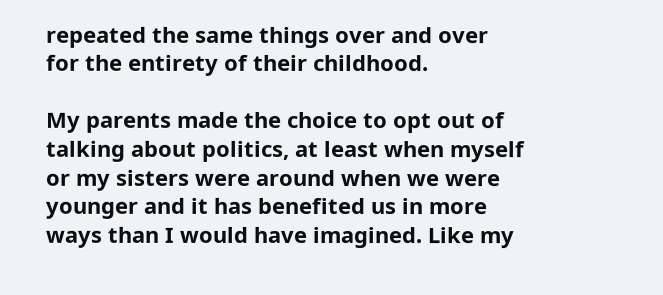repeated the same things over and over for the entirety of their childhood.

My parents made the choice to opt out of talking about politics, at least when myself or my sisters were around when we were younger and it has benefited us in more ways than I would have imagined. Like my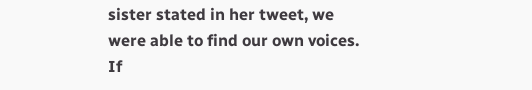sister stated in her tweet, we were able to find our own voices. If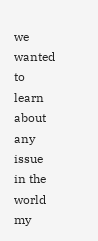we wanted to learn about any issue in the world my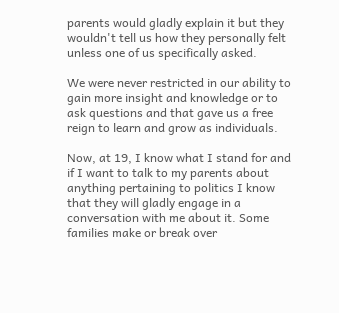parents would gladly explain it but they wouldn't tell us how they personally felt unless one of us specifically asked.

We were never restricted in our ability to gain more insight and knowledge or to ask questions and that gave us a free reign to learn and grow as individuals.

Now, at 19, I know what I stand for and if I want to talk to my parents about anything pertaining to politics I know that they will gladly engage in a conversation with me about it. Some families make or break over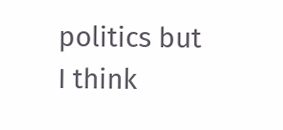politics but I think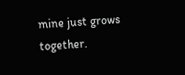mine just grows together.